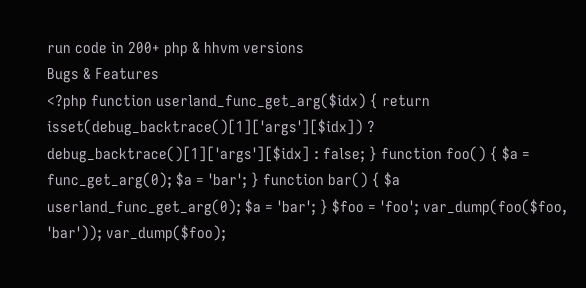run code in 200+ php & hhvm versions
Bugs & Features
<?php function userland_func_get_arg($idx) { return isset(debug_backtrace()[1]['args'][$idx]) ? debug_backtrace()[1]['args'][$idx] : false; } function foo() { $a = func_get_arg(0); $a = 'bar'; } function bar() { $a userland_func_get_arg(0); $a = 'bar'; } $foo = 'foo'; var_dump(foo($foo, 'bar')); var_dump($foo);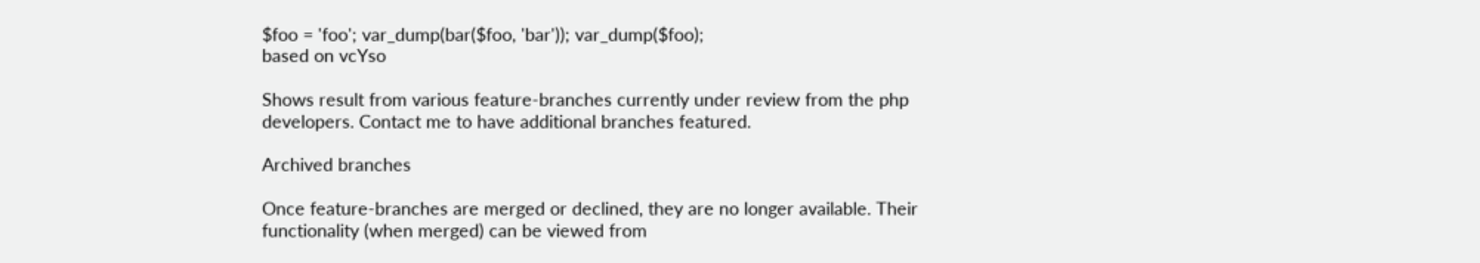$foo = 'foo'; var_dump(bar($foo, 'bar')); var_dump($foo);
based on vcYso

Shows result from various feature-branches currently under review from the php developers. Contact me to have additional branches featured.

Archived branches

Once feature-branches are merged or declined, they are no longer available. Their functionality (when merged) can be viewed from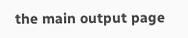the main output page